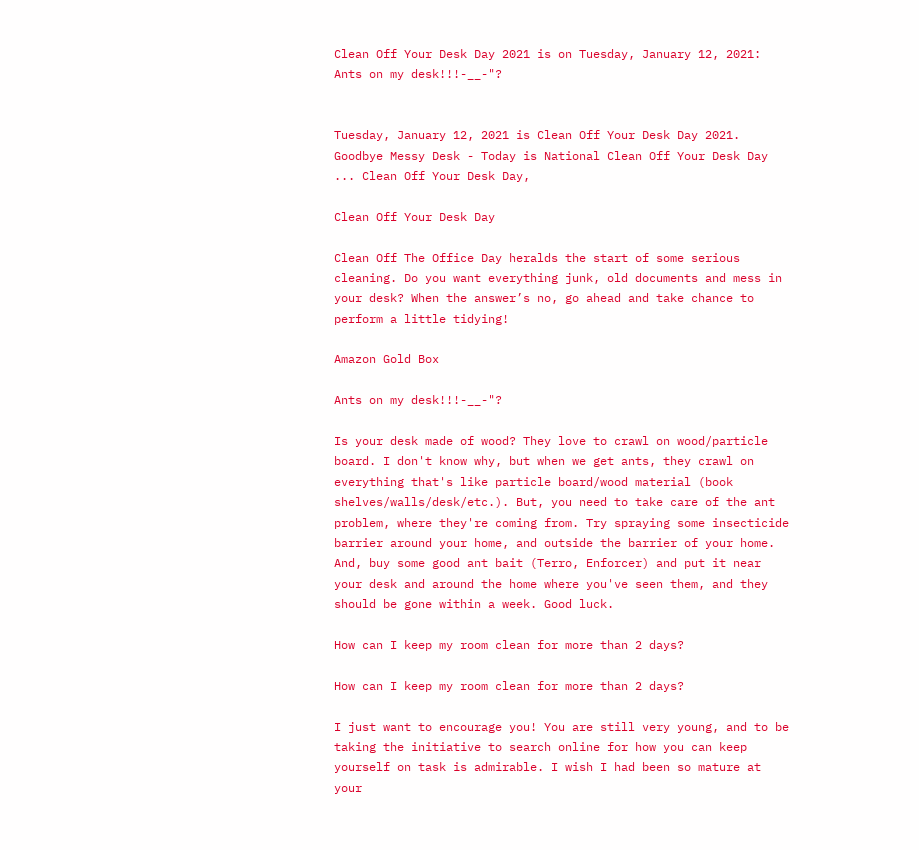Clean Off Your Desk Day 2021 is on Tuesday, January 12, 2021: Ants on my desk!!!-__-"?


Tuesday, January 12, 2021 is Clean Off Your Desk Day 2021. Goodbye Messy Desk - Today is National Clean Off Your Desk Day ... Clean Off Your Desk Day,

Clean Off Your Desk Day

Clean Off The Office Day heralds the start of some serious cleaning. Do you want everything junk, old documents and mess in your desk? When the answer’s no, go ahead and take chance to perform a little tidying!

Amazon Gold Box

Ants on my desk!!!-__-"?

Is your desk made of wood? They love to crawl on wood/particle board. I don't know why, but when we get ants, they crawl on everything that's like particle board/wood material (book shelves/walls/desk/etc.). But, you need to take care of the ant problem, where they're coming from. Try spraying some insecticide barrier around your home, and outside the barrier of your home. And, buy some good ant bait (Terro, Enforcer) and put it near your desk and around the home where you've seen them, and they should be gone within a week. Good luck.

How can I keep my room clean for more than 2 days?

How can I keep my room clean for more than 2 days?

I just want to encourage you! You are still very young, and to be taking the initiative to search online for how you can keep yourself on task is admirable. I wish I had been so mature at your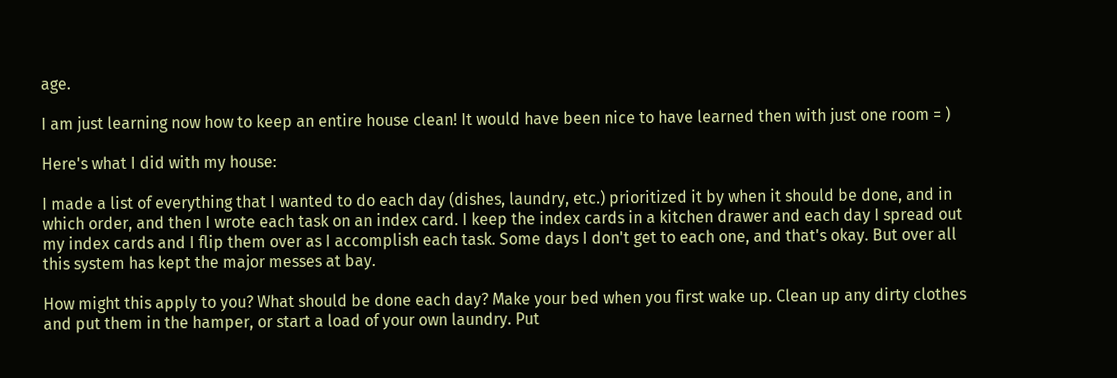age.

I am just learning now how to keep an entire house clean! It would have been nice to have learned then with just one room = )

Here's what I did with my house:

I made a list of everything that I wanted to do each day (dishes, laundry, etc.) prioritized it by when it should be done, and in which order, and then I wrote each task on an index card. I keep the index cards in a kitchen drawer and each day I spread out my index cards and I flip them over as I accomplish each task. Some days I don't get to each one, and that's okay. But over all this system has kept the major messes at bay.

How might this apply to you? What should be done each day? Make your bed when you first wake up. Clean up any dirty clothes and put them in the hamper, or start a load of your own laundry. Put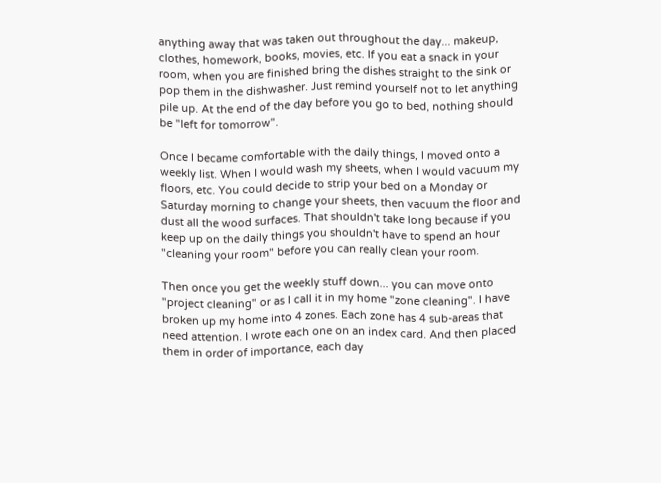anything away that was taken out throughout the day... makeup, clothes, homework, books, movies, etc. If you eat a snack in your room, when you are finished bring the dishes straight to the sink or pop them in the dishwasher. Just remind yourself not to let anything pile up. At the end of the day before you go to bed, nothing should be "left for tomorrow".

Once I became comfortable with the daily things, I moved onto a weekly list. When I would wash my sheets, when I would vacuum my floors, etc. You could decide to strip your bed on a Monday or Saturday morning to change your sheets, then vacuum the floor and dust all the wood surfaces. That shouldn't take long because if you keep up on the daily things you shouldn't have to spend an hour "cleaning your room" before you can really clean your room.

Then once you get the weekly stuff down... you can move onto "project cleaning" or as I call it in my home "zone cleaning". I have broken up my home into 4 zones. Each zone has 4 sub-areas that need attention. I wrote each one on an index card. And then placed them in order of importance, each day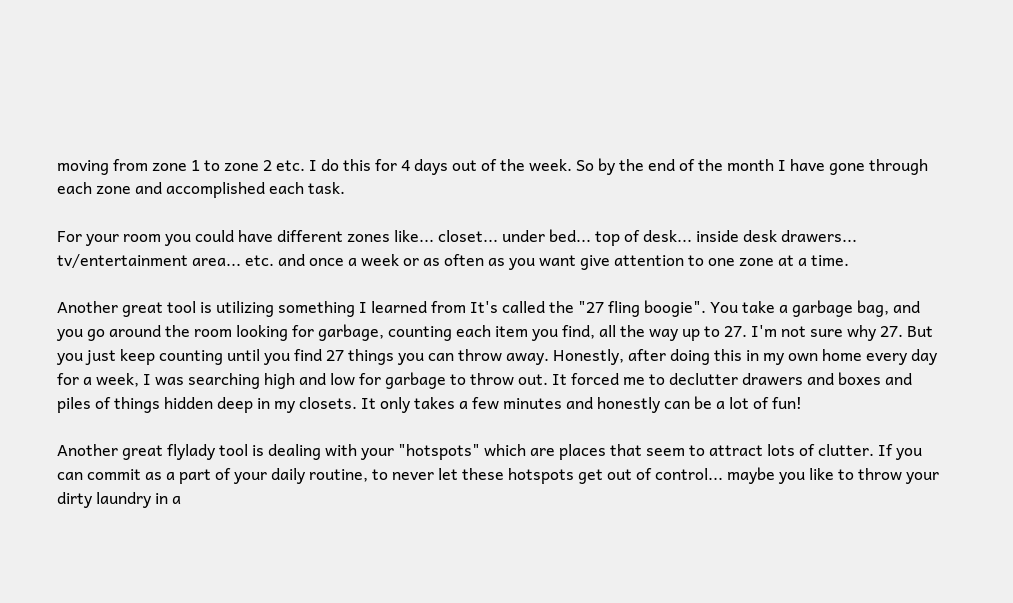moving from zone 1 to zone 2 etc. I do this for 4 days out of the week. So by the end of the month I have gone through each zone and accomplished each task.

For your room you could have different zones like... closet... under bed... top of desk... inside desk drawers... tv/entertainment area... etc. and once a week or as often as you want give attention to one zone at a time.

Another great tool is utilizing something I learned from It's called the "27 fling boogie". You take a garbage bag, and you go around the room looking for garbage, counting each item you find, all the way up to 27. I'm not sure why 27. But you just keep counting until you find 27 things you can throw away. Honestly, after doing this in my own home every day for a week, I was searching high and low for garbage to throw out. It forced me to declutter drawers and boxes and piles of things hidden deep in my closets. It only takes a few minutes and honestly can be a lot of fun!

Another great flylady tool is dealing with your "hotspots" which are places that seem to attract lots of clutter. If you can commit as a part of your daily routine, to never let these hotspots get out of control... maybe you like to throw your dirty laundry in a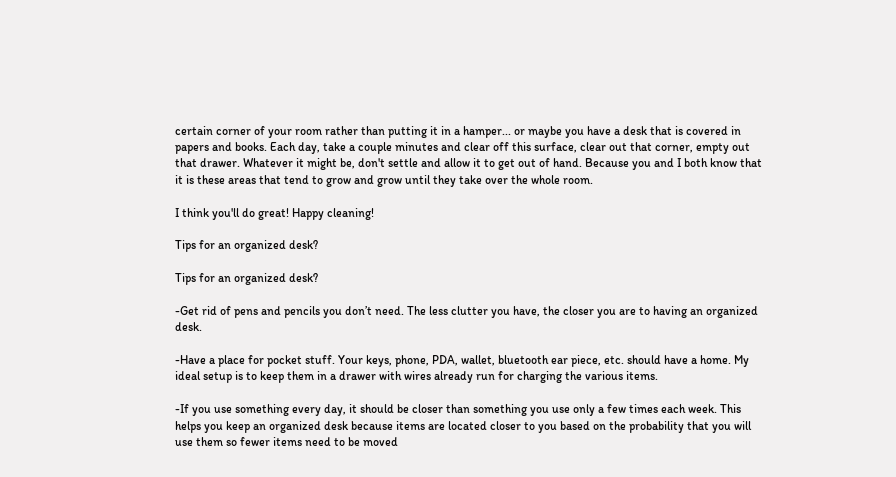certain corner of your room rather than putting it in a hamper... or maybe you have a desk that is covered in papers and books. Each day, take a couple minutes and clear off this surface, clear out that corner, empty out that drawer. Whatever it might be, don't settle and allow it to get out of hand. Because you and I both know that it is these areas that tend to grow and grow until they take over the whole room.

I think you'll do great! Happy cleaning!

Tips for an organized desk?

Tips for an organized desk?

-Get rid of pens and pencils you don’t need. The less clutter you have, the closer you are to having an organized desk.

-Have a place for pocket stuff. Your keys, phone, PDA, wallet, bluetooth ear piece, etc. should have a home. My ideal setup is to keep them in a drawer with wires already run for charging the various items.

-If you use something every day, it should be closer than something you use only a few times each week. This helps you keep an organized desk because items are located closer to you based on the probability that you will use them so fewer items need to be moved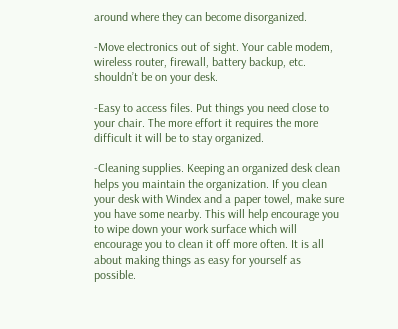around where they can become disorganized.

-Move electronics out of sight. Your cable modem, wireless router, firewall, battery backup, etc. shouldn’t be on your desk.

-Easy to access files. Put things you need close to your chair. The more effort it requires the more difficult it will be to stay organized.

-Cleaning supplies. Keeping an organized desk clean helps you maintain the organization. If you clean your desk with Windex and a paper towel, make sure you have some nearby. This will help encourage you to wipe down your work surface which will encourage you to clean it off more often. It is all about making things as easy for yourself as possible.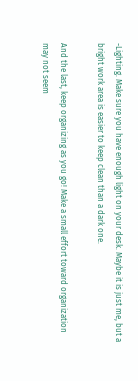-Lighting. Make sure you have enough light on your desk. Maybe it is just me, but a bright work area is easier to keep clean than a dark one.

And the last, keep organizing as you go! Make a small effort toward organization may not seem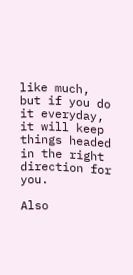like much, but if you do it everyday, it will keep things headed in the right direction for you.

Also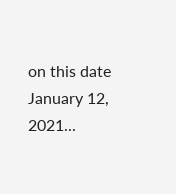on this date January 12, 2021...